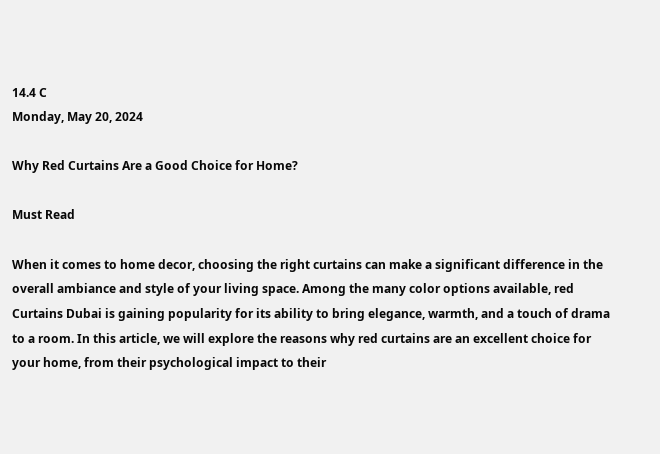14.4 C
Monday, May 20, 2024

Why Red Curtains Are a Good Choice for Home?

Must Read

When it comes to home decor, choosing the right curtains can make a significant difference in the overall ambiance and style of your living space. Among the many color options available, red Curtains Dubai is gaining popularity for its ability to bring elegance, warmth, and a touch of drama to a room. In this article, we will explore the reasons why red curtains are an excellent choice for your home, from their psychological impact to their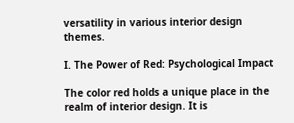versatility in various interior design themes.

I. The Power of Red: Psychological Impact

The color red holds a unique place in the realm of interior design. It is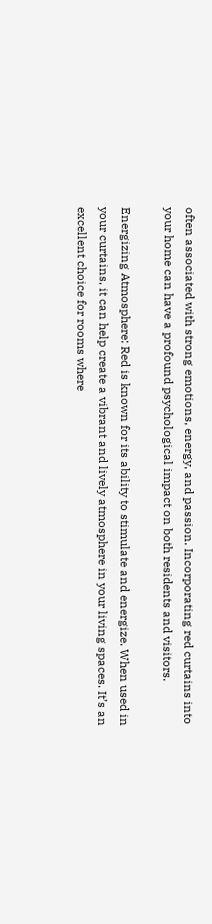often associated with strong emotions, energy, and passion. Incorporating red curtains into your home can have a profound psychological impact on both residents and visitors.

Energizing Atmosphere: Red is known for its ability to stimulate and energize. When used in your curtains, it can help create a vibrant and lively atmosphere in your living spaces. It’s an excellent choice for rooms where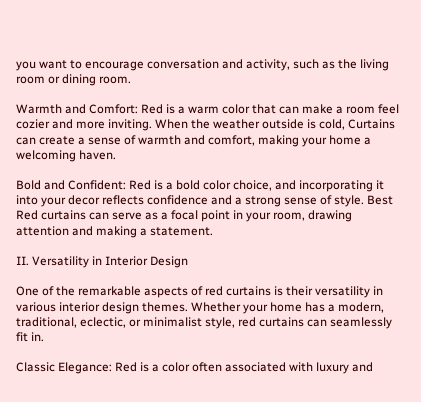you want to encourage conversation and activity, such as the living room or dining room.

Warmth and Comfort: Red is a warm color that can make a room feel cozier and more inviting. When the weather outside is cold, Curtains can create a sense of warmth and comfort, making your home a welcoming haven.

Bold and Confident: Red is a bold color choice, and incorporating it into your decor reflects confidence and a strong sense of style. Best Red curtains can serve as a focal point in your room, drawing attention and making a statement.

II. Versatility in Interior Design

One of the remarkable aspects of red curtains is their versatility in various interior design themes. Whether your home has a modern, traditional, eclectic, or minimalist style, red curtains can seamlessly fit in.

Classic Elegance: Red is a color often associated with luxury and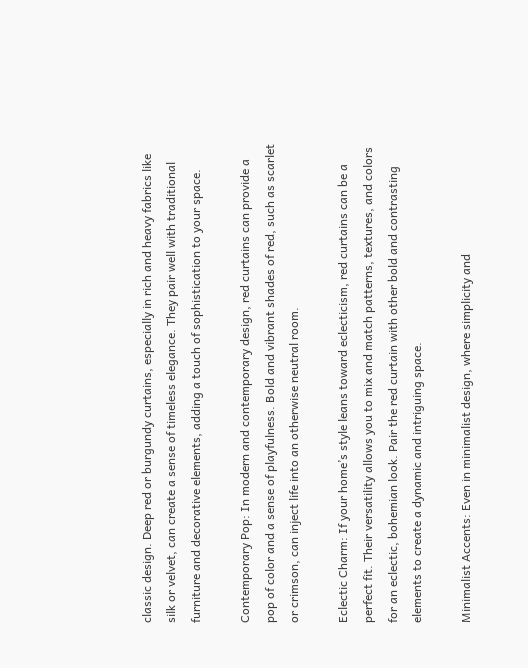classic design. Deep red or burgundy curtains, especially in rich and heavy fabrics like silk or velvet, can create a sense of timeless elegance. They pair well with traditional furniture and decorative elements, adding a touch of sophistication to your space.

Contemporary Pop: In modern and contemporary design, red curtains can provide a pop of color and a sense of playfulness. Bold and vibrant shades of red, such as scarlet or crimson, can inject life into an otherwise neutral room.

Eclectic Charm: If your home’s style leans toward eclecticism, red curtains can be a perfect fit. Their versatility allows you to mix and match patterns, textures, and colors for an eclectic, bohemian look. Pair the red curtain with other bold and contrasting elements to create a dynamic and intriguing space.

Minimalist Accents: Even in minimalist design, where simplicity and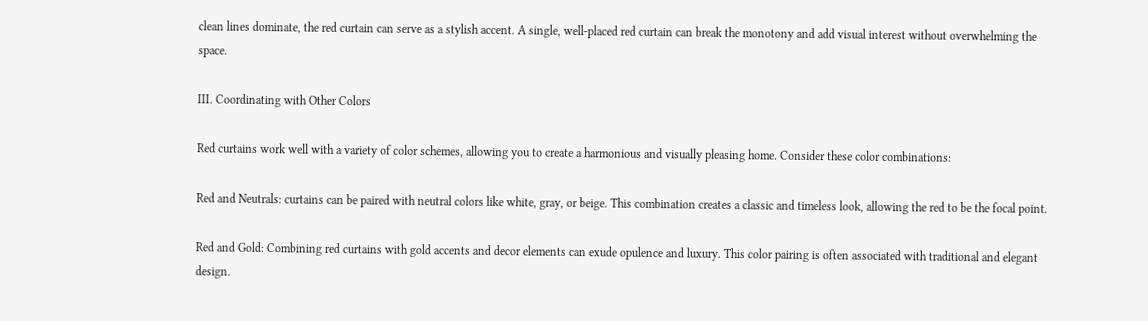clean lines dominate, the red curtain can serve as a stylish accent. A single, well-placed red curtain can break the monotony and add visual interest without overwhelming the space.

III. Coordinating with Other Colors

Red curtains work well with a variety of color schemes, allowing you to create a harmonious and visually pleasing home. Consider these color combinations:

Red and Neutrals: curtains can be paired with neutral colors like white, gray, or beige. This combination creates a classic and timeless look, allowing the red to be the focal point.

Red and Gold: Combining red curtains with gold accents and decor elements can exude opulence and luxury. This color pairing is often associated with traditional and elegant design.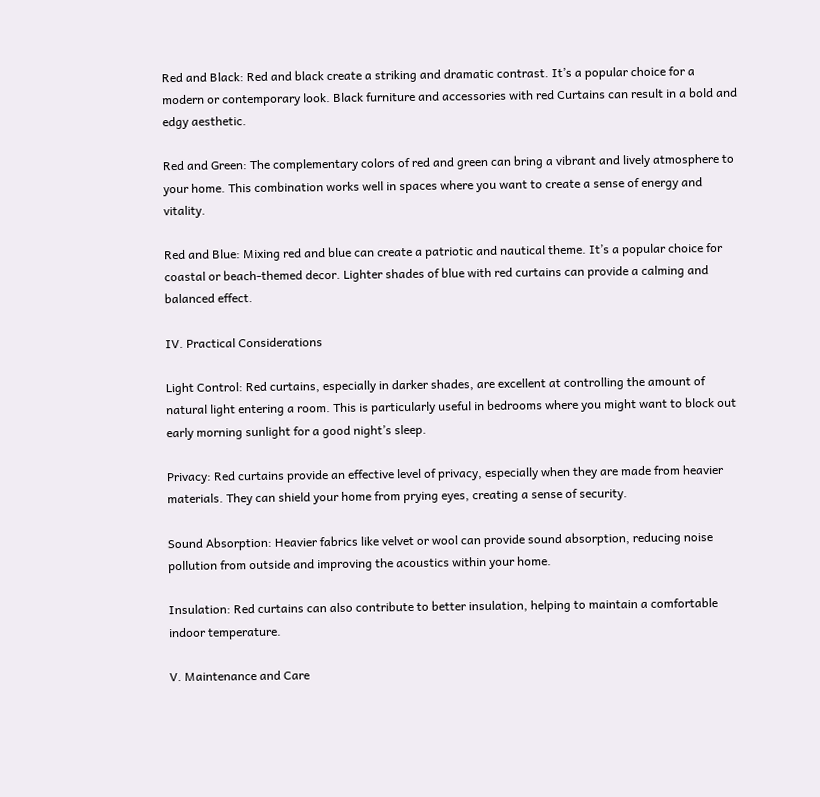Red and Black: Red and black create a striking and dramatic contrast. It’s a popular choice for a modern or contemporary look. Black furniture and accessories with red Curtains can result in a bold and edgy aesthetic.

Red and Green: The complementary colors of red and green can bring a vibrant and lively atmosphere to your home. This combination works well in spaces where you want to create a sense of energy and vitality.

Red and Blue: Mixing red and blue can create a patriotic and nautical theme. It’s a popular choice for coastal or beach-themed decor. Lighter shades of blue with red curtains can provide a calming and balanced effect.

IV. Practical Considerations

Light Control: Red curtains, especially in darker shades, are excellent at controlling the amount of natural light entering a room. This is particularly useful in bedrooms where you might want to block out early morning sunlight for a good night’s sleep.

Privacy: Red curtains provide an effective level of privacy, especially when they are made from heavier materials. They can shield your home from prying eyes, creating a sense of security.

Sound Absorption: Heavier fabrics like velvet or wool can provide sound absorption, reducing noise pollution from outside and improving the acoustics within your home.

Insulation: Red curtains can also contribute to better insulation, helping to maintain a comfortable indoor temperature.

V. Maintenance and Care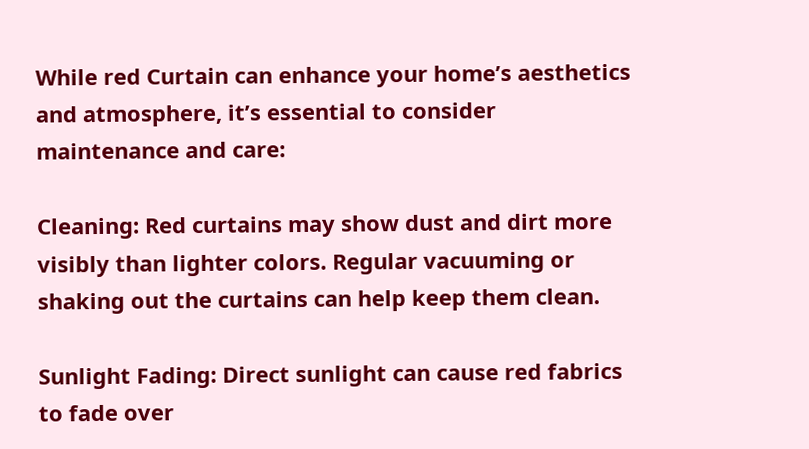While red Curtain can enhance your home’s aesthetics and atmosphere, it’s essential to consider maintenance and care:

Cleaning: Red curtains may show dust and dirt more visibly than lighter colors. Regular vacuuming or shaking out the curtains can help keep them clean.

Sunlight Fading: Direct sunlight can cause red fabrics to fade over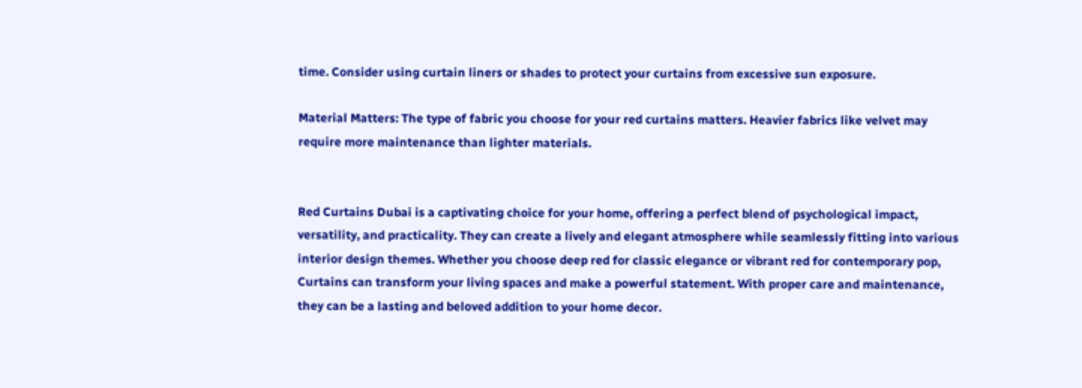time. Consider using curtain liners or shades to protect your curtains from excessive sun exposure.

Material Matters: The type of fabric you choose for your red curtains matters. Heavier fabrics like velvet may require more maintenance than lighter materials.


Red Curtains Dubai is a captivating choice for your home, offering a perfect blend of psychological impact, versatility, and practicality. They can create a lively and elegant atmosphere while seamlessly fitting into various interior design themes. Whether you choose deep red for classic elegance or vibrant red for contemporary pop, Curtains can transform your living spaces and make a powerful statement. With proper care and maintenance, they can be a lasting and beloved addition to your home decor.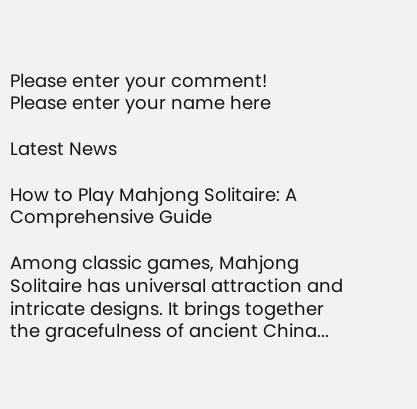Please enter your comment!
Please enter your name here

Latest News

How to Play Mahjong Solitaire: A Comprehensive Guide

Among classic games, Mahjong Solitaire has universal attraction and intricate designs. It brings together the gracefulness of ancient China...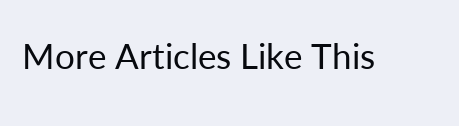More Articles Like This